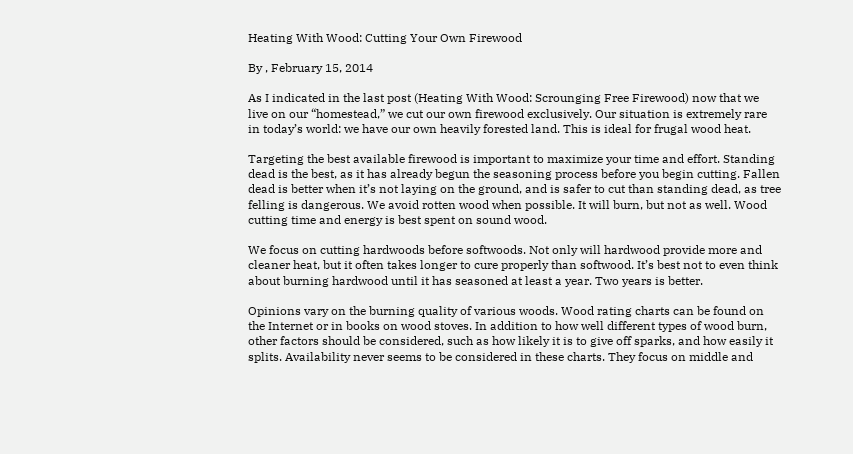Heating With Wood: Cutting Your Own Firewood

By , February 15, 2014

As I indicated in the last post (Heating With Wood: Scrounging Free Firewood) now that we live on our “homestead,” we cut our own firewood exclusively. Our situation is extremely rare in today’s world: we have our own heavily forested land. This is ideal for frugal wood heat.

Targeting the best available firewood is important to maximize your time and effort. Standing dead is the best, as it has already begun the seasoning process before you begin cutting. Fallen dead is better when it’s not laying on the ground, and is safer to cut than standing dead, as tree felling is dangerous. We avoid rotten wood when possible. It will burn, but not as well. Wood cutting time and energy is best spent on sound wood.

We focus on cutting hardwoods before softwoods. Not only will hardwood provide more and cleaner heat, but it often takes longer to cure properly than softwood. It’s best not to even think about burning hardwood until it has seasoned at least a year. Two years is better.

Opinions vary on the burning quality of various woods. Wood rating charts can be found on the Internet or in books on wood stoves. In addition to how well different types of wood burn, other factors should be considered, such as how likely it is to give off sparks, and how easily it splits. Availability never seems to be considered in these charts. They focus on middle and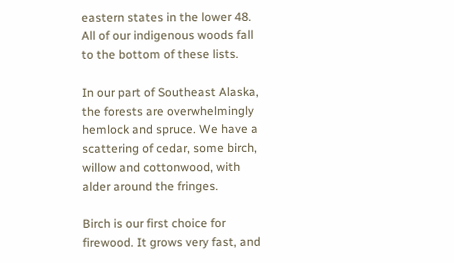eastern states in the lower 48. All of our indigenous woods fall to the bottom of these lists.

In our part of Southeast Alaska, the forests are overwhelmingly hemlock and spruce. We have a scattering of cedar, some birch, willow and cottonwood, with alder around the fringes.

Birch is our first choice for firewood. It grows very fast, and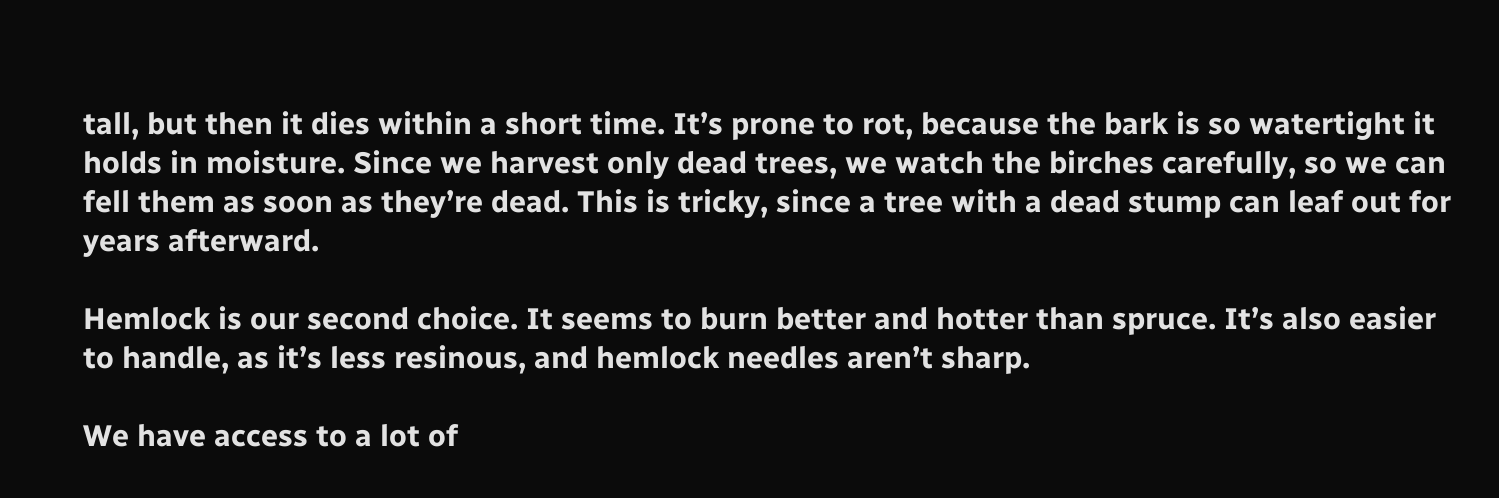tall, but then it dies within a short time. It’s prone to rot, because the bark is so watertight it holds in moisture. Since we harvest only dead trees, we watch the birches carefully, so we can fell them as soon as they’re dead. This is tricky, since a tree with a dead stump can leaf out for years afterward.

Hemlock is our second choice. It seems to burn better and hotter than spruce. It’s also easier to handle, as it’s less resinous, and hemlock needles aren’t sharp.

We have access to a lot of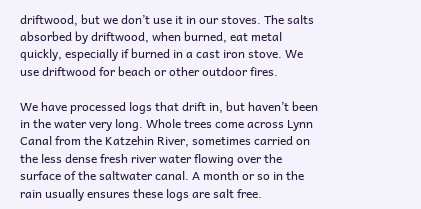driftwood, but we don’t use it in our stoves. The salts absorbed by driftwood, when burned, eat metal quickly, especially if burned in a cast iron stove. We use driftwood for beach or other outdoor fires.

We have processed logs that drift in, but haven’t been in the water very long. Whole trees come across Lynn Canal from the Katzehin River, sometimes carried on the less dense fresh river water flowing over the surface of the saltwater canal. A month or so in the rain usually ensures these logs are salt free.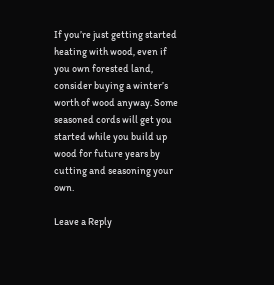If you’re just getting started heating with wood, even if you own forested land, consider buying a winter’s worth of wood anyway. Some seasoned cords will get you started while you build up wood for future years by cutting and seasoning your own.

Leave a Reply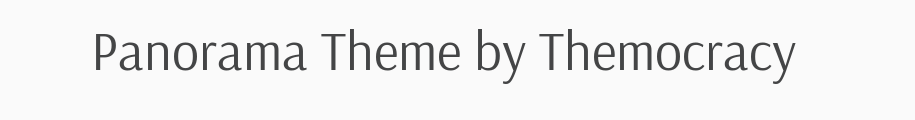Panorama Theme by Themocracy